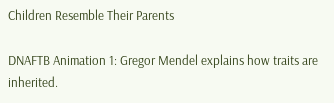Children Resemble Their Parents

DNAFTB Animation 1: Gregor Mendel explains how traits are inherited.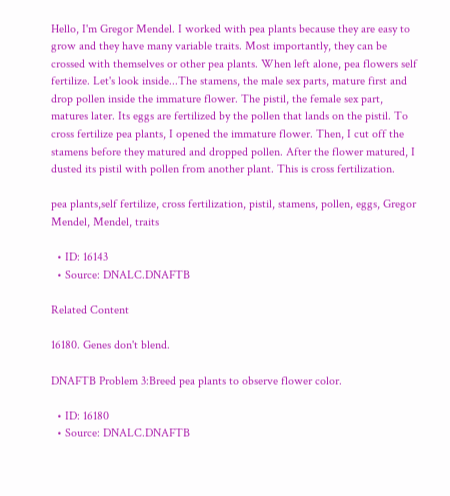Hello, I'm Gregor Mendel. I worked with pea plants because they are easy to grow and they have many variable traits. Most importantly, they can be crossed with themselves or other pea plants. When left alone, pea flowers self fertilize. Let's look inside...The stamens, the male sex parts, mature first and drop pollen inside the immature flower. The pistil, the female sex part, matures later. Its eggs are fertilized by the pollen that lands on the pistil. To cross fertilize pea plants, I opened the immature flower. Then, I cut off the stamens before they matured and dropped pollen. After the flower matured, I dusted its pistil with pollen from another plant. This is cross fertilization.

pea plants,self fertilize, cross fertilization, pistil, stamens, pollen, eggs, Gregor Mendel, Mendel, traits

  • ID: 16143
  • Source: DNALC.DNAFTB

Related Content

16180. Genes don't blend.

DNAFTB Problem 3:Breed pea plants to observe flower color.

  • ID: 16180
  • Source: DNALC.DNAFTB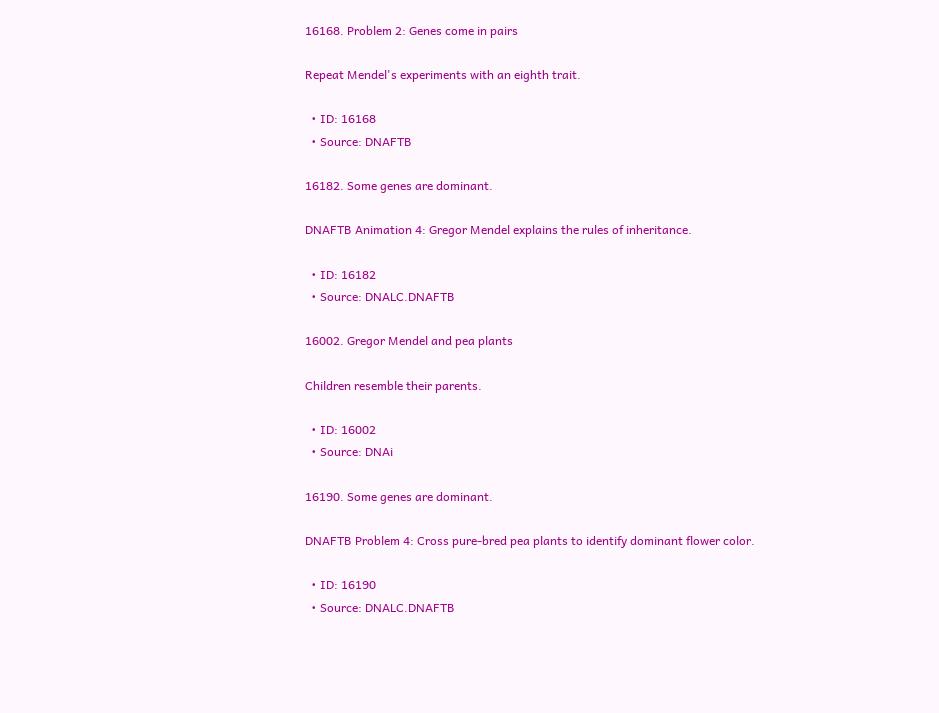16168. Problem 2: Genes come in pairs

Repeat Mendel's experiments with an eighth trait.

  • ID: 16168
  • Source: DNAFTB

16182. Some genes are dominant.

DNAFTB Animation 4: Gregor Mendel explains the rules of inheritance.

  • ID: 16182
  • Source: DNALC.DNAFTB

16002. Gregor Mendel and pea plants

Children resemble their parents.

  • ID: 16002
  • Source: DNAi

16190. Some genes are dominant.

DNAFTB Problem 4: Cross pure-bred pea plants to identify dominant flower color.

  • ID: 16190
  • Source: DNALC.DNAFTB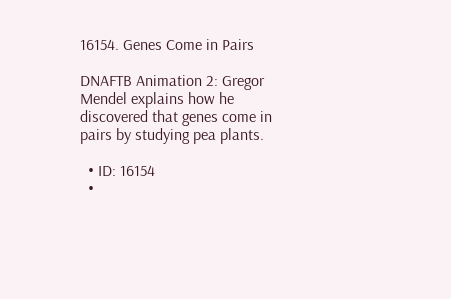16154. Genes Come in Pairs

DNAFTB Animation 2: Gregor Mendel explains how he discovered that genes come in pairs by studying pea plants.

  • ID: 16154
  •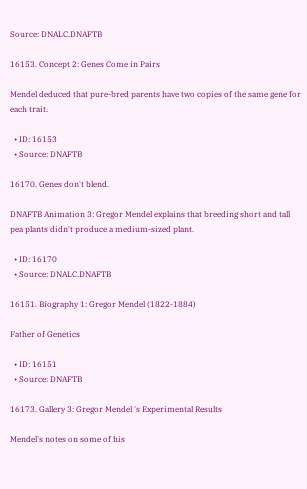Source: DNALC.DNAFTB

16153. Concept 2: Genes Come in Pairs

Mendel deduced that pure-bred parents have two copies of the same gene for each trait.

  • ID: 16153
  • Source: DNAFTB

16170. Genes don't blend.

DNAFTB Animation 3: Gregor Mendel explains that breeding short and tall pea plants didn't produce a medium-sized plant.

  • ID: 16170
  • Source: DNALC.DNAFTB

16151. Biography 1: Gregor Mendel (1822-1884)

Father of Genetics

  • ID: 16151
  • Source: DNAFTB

16173. Gallery 3: Gregor Mendel 's Experimental Results

Mendel's notes on some of his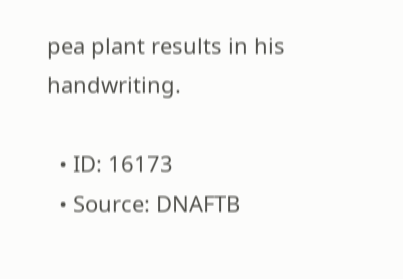pea plant results in his handwriting.

  • ID: 16173
  • Source: DNAFTB